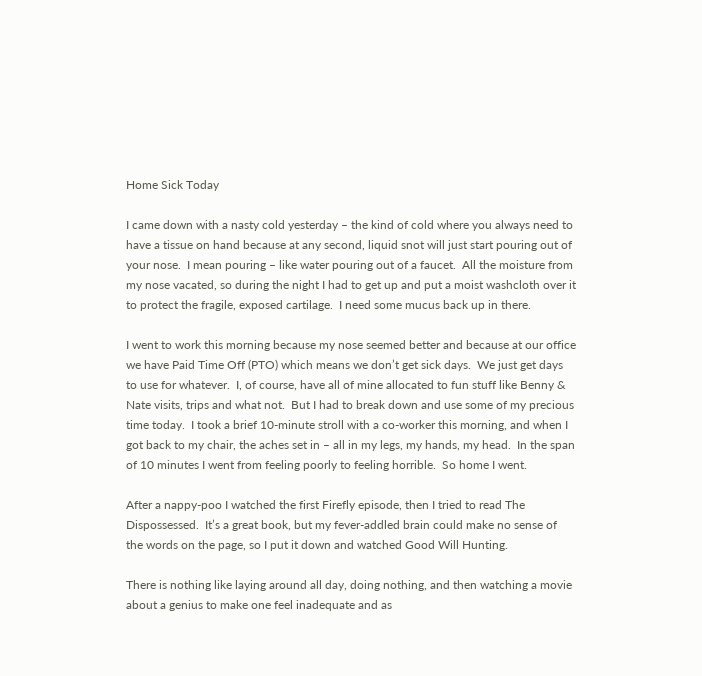Home Sick Today

I came down with a nasty cold yesterday – the kind of cold where you always need to have a tissue on hand because at any second, liquid snot will just start pouring out of your nose.  I mean pouring – like water pouring out of a faucet.  All the moisture from my nose vacated, so during the night I had to get up and put a moist washcloth over it to protect the fragile, exposed cartilage.  I need some mucus back up in there.

I went to work this morning because my nose seemed better and because at our office we have Paid Time Off (PTO) which means we don’t get sick days.  We just get days to use for whatever.  I, of course, have all of mine allocated to fun stuff like Benny & Nate visits, trips and what not.  But I had to break down and use some of my precious time today.  I took a brief 10-minute stroll with a co-worker this morning, and when I got back to my chair, the aches set in – all in my legs, my hands, my head.  In the span of 10 minutes I went from feeling poorly to feeling horrible.  So home I went.

After a nappy-poo I watched the first Firefly episode, then I tried to read The Dispossessed.  It’s a great book, but my fever-addled brain could make no sense of the words on the page, so I put it down and watched Good Will Hunting.

There is nothing like laying around all day, doing nothing, and then watching a movie about a genius to make one feel inadequate and as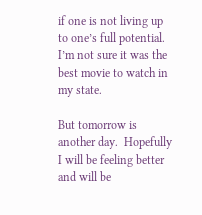if one is not living up to one’s full potential.  I’m not sure it was the best movie to watch in my state.

But tomorrow is another day.  Hopefully I will be feeling better and will be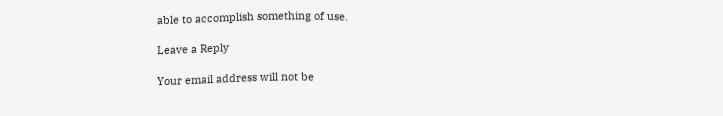able to accomplish something of use.

Leave a Reply

Your email address will not be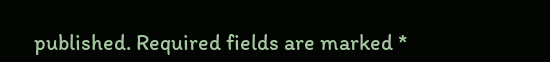published. Required fields are marked *